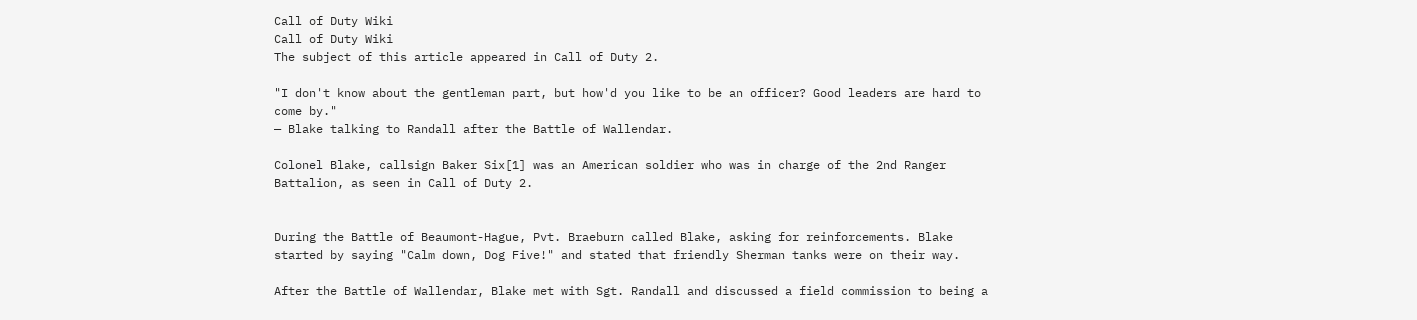Call of Duty Wiki
Call of Duty Wiki
The subject of this article appeared in Call of Duty 2.

"I don't know about the gentleman part, but how'd you like to be an officer? Good leaders are hard to come by."
— Blake talking to Randall after the Battle of Wallendar.

Colonel Blake, callsign Baker Six[1] was an American soldier who was in charge of the 2nd Ranger Battalion, as seen in Call of Duty 2.


During the Battle of Beaumont-Hague, Pvt. Braeburn called Blake, asking for reinforcements. Blake started by saying "Calm down, Dog Five!" and stated that friendly Sherman tanks were on their way.

After the Battle of Wallendar, Blake met with Sgt. Randall and discussed a field commission to being a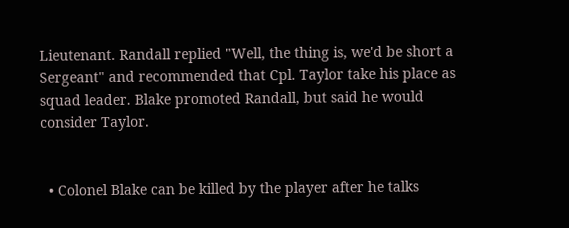Lieutenant. Randall replied "Well, the thing is, we'd be short a Sergeant" and recommended that Cpl. Taylor take his place as squad leader. Blake promoted Randall, but said he would consider Taylor.


  • Colonel Blake can be killed by the player after he talks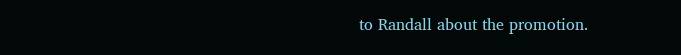to Randall about the promotion.